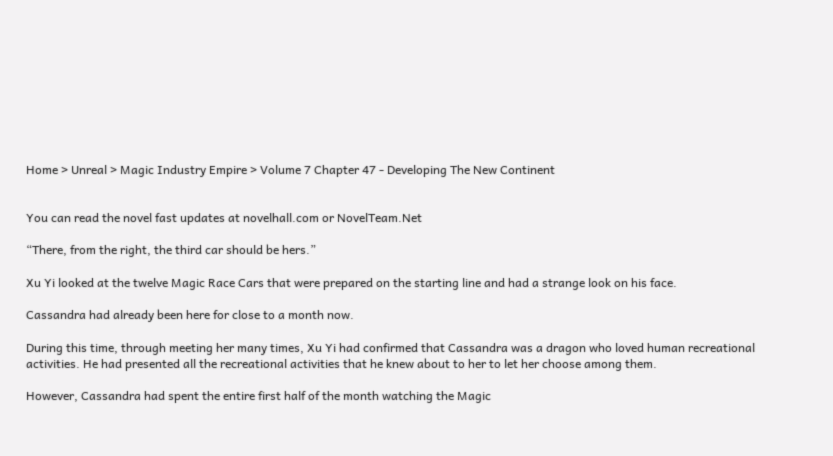Home > Unreal > Magic Industry Empire > Volume 7 Chapter 47 - Developing The New Continent


You can read the novel fast updates at novelhall.com or NovelTeam.Net

“There, from the right, the third car should be hers.”

Xu Yi looked at the twelve Magic Race Cars that were prepared on the starting line and had a strange look on his face.

Cassandra had already been here for close to a month now.

During this time, through meeting her many times, Xu Yi had confirmed that Cassandra was a dragon who loved human recreational activities. He had presented all the recreational activities that he knew about to her to let her choose among them.

However, Cassandra had spent the entire first half of the month watching the Magic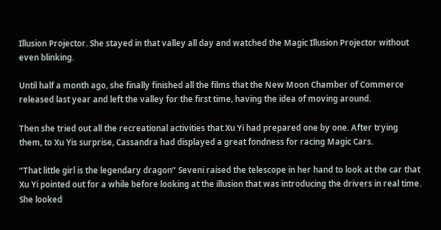Illusion Projector. She stayed in that valley all day and watched the Magic Illusion Projector without even blinking.

Until half a month ago, she finally finished all the films that the New Moon Chamber of Commerce released last year and left the valley for the first time, having the idea of moving around.

Then she tried out all the recreational activities that Xu Yi had prepared one by one. After trying them, to Xu Yis surprise, Cassandra had displayed a great fondness for racing Magic Cars.

“That little girl is the legendary dragon” Seveni raised the telescope in her hand to look at the car that Xu Yi pointed out for a while before looking at the illusion that was introducing the drivers in real time. She looked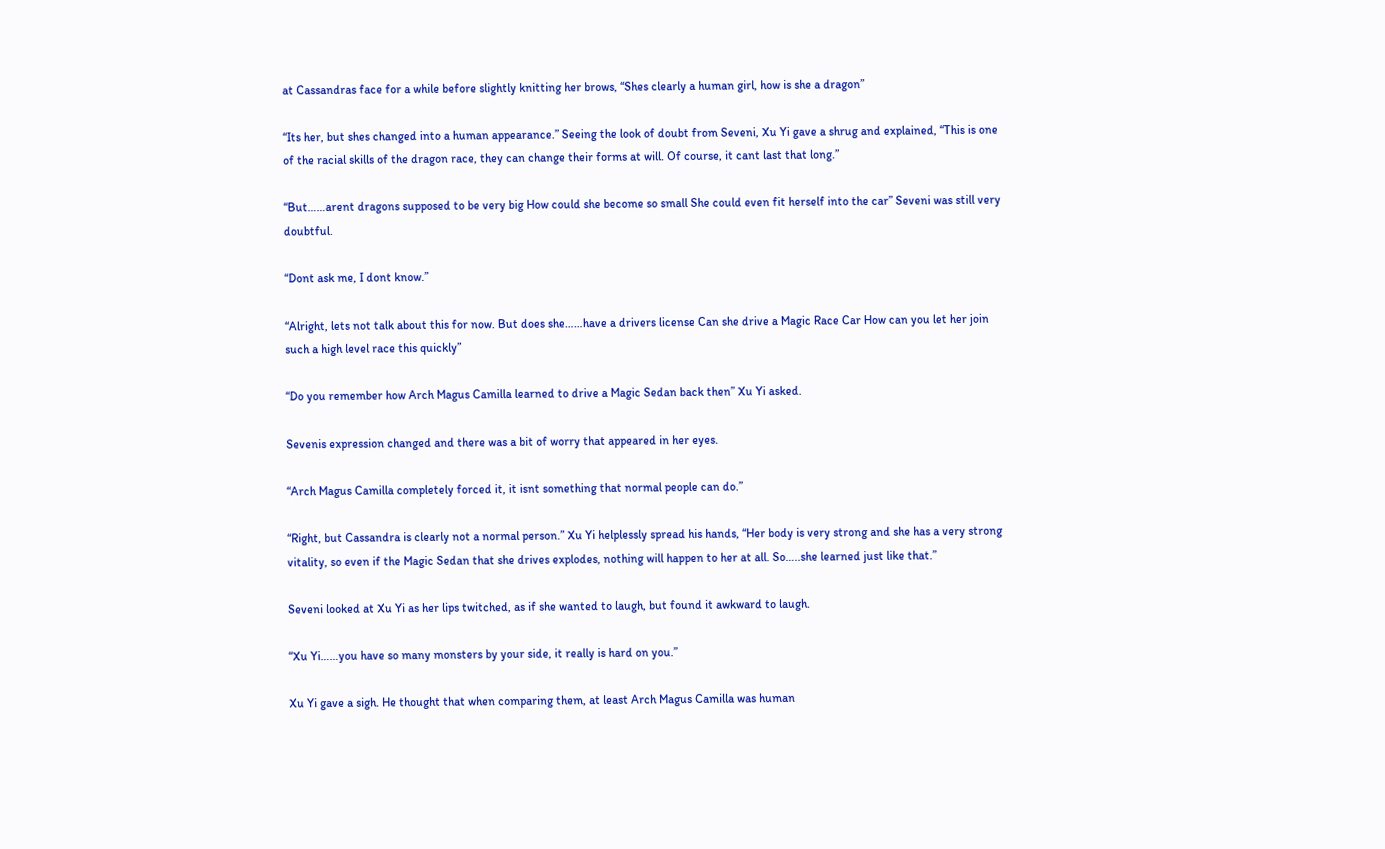at Cassandras face for a while before slightly knitting her brows, “Shes clearly a human girl, how is she a dragon”

“Its her, but shes changed into a human appearance.” Seeing the look of doubt from Seveni, Xu Yi gave a shrug and explained, “This is one of the racial skills of the dragon race, they can change their forms at will. Of course, it cant last that long.”

“But……arent dragons supposed to be very big How could she become so small She could even fit herself into the car” Seveni was still very doubtful.

“Dont ask me, I dont know.”

“Alright, lets not talk about this for now. But does she……have a drivers license Can she drive a Magic Race Car How can you let her join such a high level race this quickly”

“Do you remember how Arch Magus Camilla learned to drive a Magic Sedan back then” Xu Yi asked.

Sevenis expression changed and there was a bit of worry that appeared in her eyes.

“Arch Magus Camilla completely forced it, it isnt something that normal people can do.”

“Right, but Cassandra is clearly not a normal person.” Xu Yi helplessly spread his hands, “Her body is very strong and she has a very strong vitality, so even if the Magic Sedan that she drives explodes, nothing will happen to her at all. So…..she learned just like that.”

Seveni looked at Xu Yi as her lips twitched, as if she wanted to laugh, but found it awkward to laugh.

“Xu Yi……you have so many monsters by your side, it really is hard on you.”

Xu Yi gave a sigh. He thought that when comparing them, at least Arch Magus Camilla was human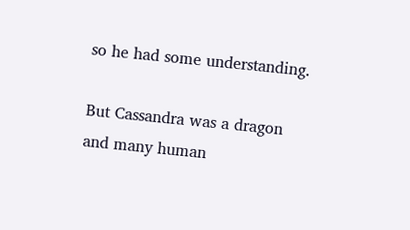so he had some understanding.

But Cassandra was a dragon and many human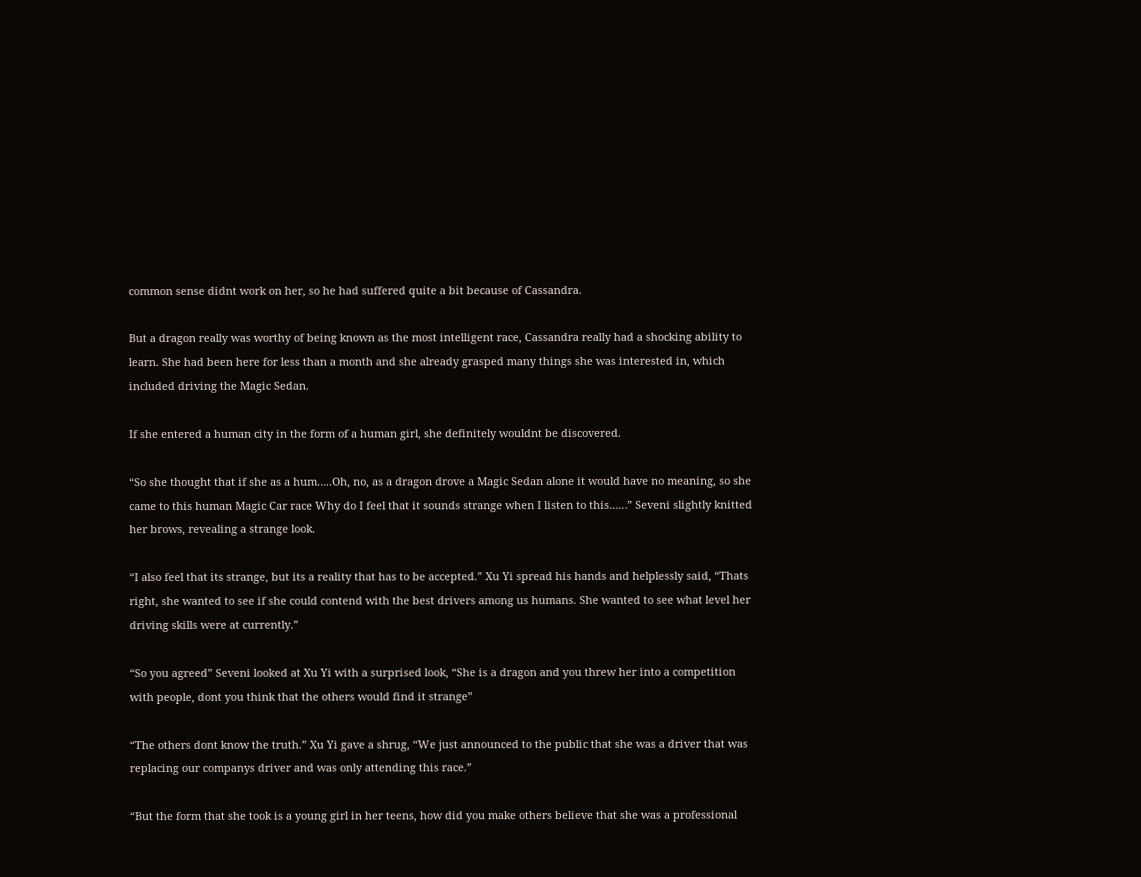common sense didnt work on her, so he had suffered quite a bit because of Cassandra.

But a dragon really was worthy of being known as the most intelligent race, Cassandra really had a shocking ability to learn. She had been here for less than a month and she already grasped many things she was interested in, which included driving the Magic Sedan.

If she entered a human city in the form of a human girl, she definitely wouldnt be discovered.

“So she thought that if she as a hum…..Oh, no, as a dragon drove a Magic Sedan alone it would have no meaning, so she came to this human Magic Car race Why do I feel that it sounds strange when I listen to this……” Seveni slightly knitted her brows, revealing a strange look.

“I also feel that its strange, but its a reality that has to be accepted.” Xu Yi spread his hands and helplessly said, “Thats right, she wanted to see if she could contend with the best drivers among us humans. She wanted to see what level her driving skills were at currently.”

“So you agreed” Seveni looked at Xu Yi with a surprised look, “She is a dragon and you threw her into a competition with people, dont you think that the others would find it strange”

“The others dont know the truth.” Xu Yi gave a shrug, “We just announced to the public that she was a driver that was replacing our companys driver and was only attending this race.”

“But the form that she took is a young girl in her teens, how did you make others believe that she was a professional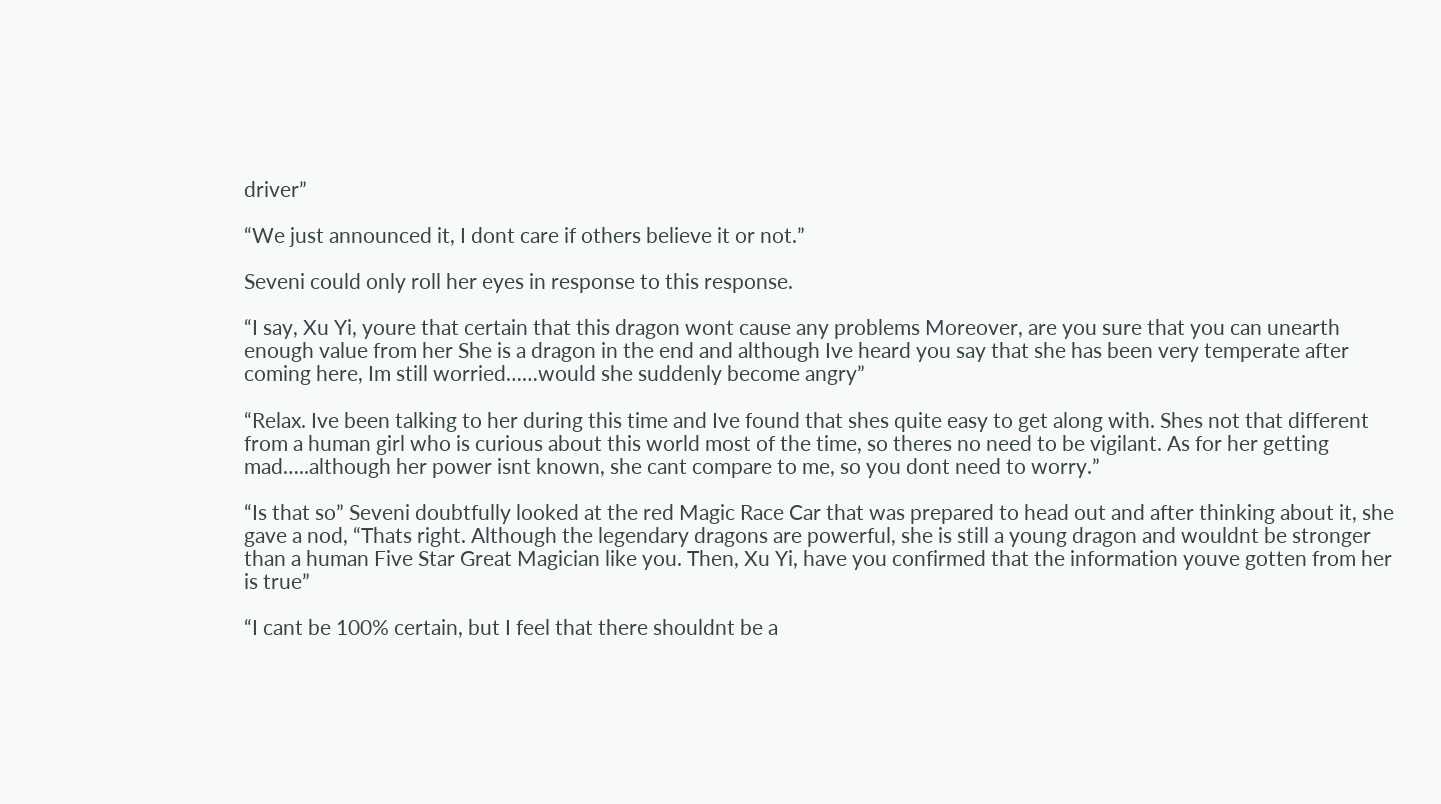driver”

“We just announced it, I dont care if others believe it or not.”

Seveni could only roll her eyes in response to this response.

“I say, Xu Yi, youre that certain that this dragon wont cause any problems Moreover, are you sure that you can unearth enough value from her She is a dragon in the end and although Ive heard you say that she has been very temperate after coming here, Im still worried……would she suddenly become angry”

“Relax. Ive been talking to her during this time and Ive found that shes quite easy to get along with. Shes not that different from a human girl who is curious about this world most of the time, so theres no need to be vigilant. As for her getting mad…..although her power isnt known, she cant compare to me, so you dont need to worry.”

“Is that so” Seveni doubtfully looked at the red Magic Race Car that was prepared to head out and after thinking about it, she gave a nod, “Thats right. Although the legendary dragons are powerful, she is still a young dragon and wouldnt be stronger than a human Five Star Great Magician like you. Then, Xu Yi, have you confirmed that the information youve gotten from her is true”

“I cant be 100% certain, but I feel that there shouldnt be a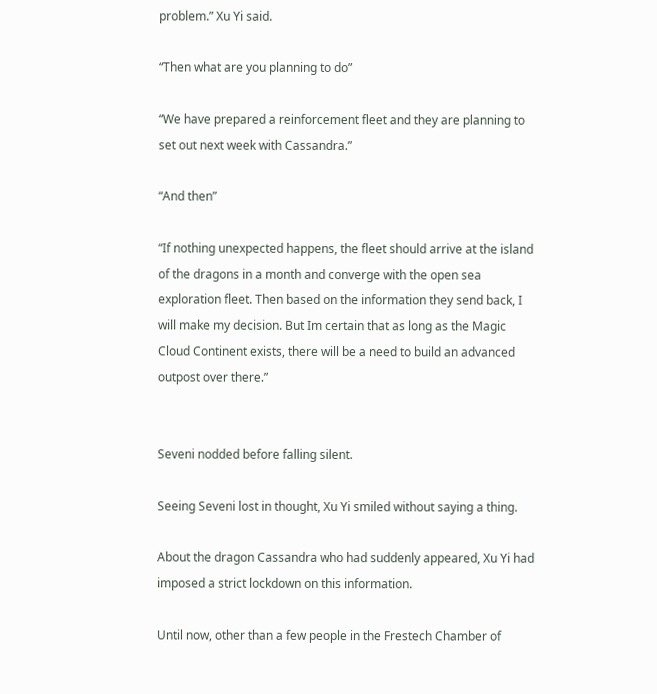problem.” Xu Yi said.

“Then what are you planning to do”

“We have prepared a reinforcement fleet and they are planning to set out next week with Cassandra.”

“And then”

“If nothing unexpected happens, the fleet should arrive at the island of the dragons in a month and converge with the open sea exploration fleet. Then based on the information they send back, I will make my decision. But Im certain that as long as the Magic Cloud Continent exists, there will be a need to build an advanced outpost over there.”


Seveni nodded before falling silent.

Seeing Seveni lost in thought, Xu Yi smiled without saying a thing.

About the dragon Cassandra who had suddenly appeared, Xu Yi had imposed a strict lockdown on this information.

Until now, other than a few people in the Frestech Chamber of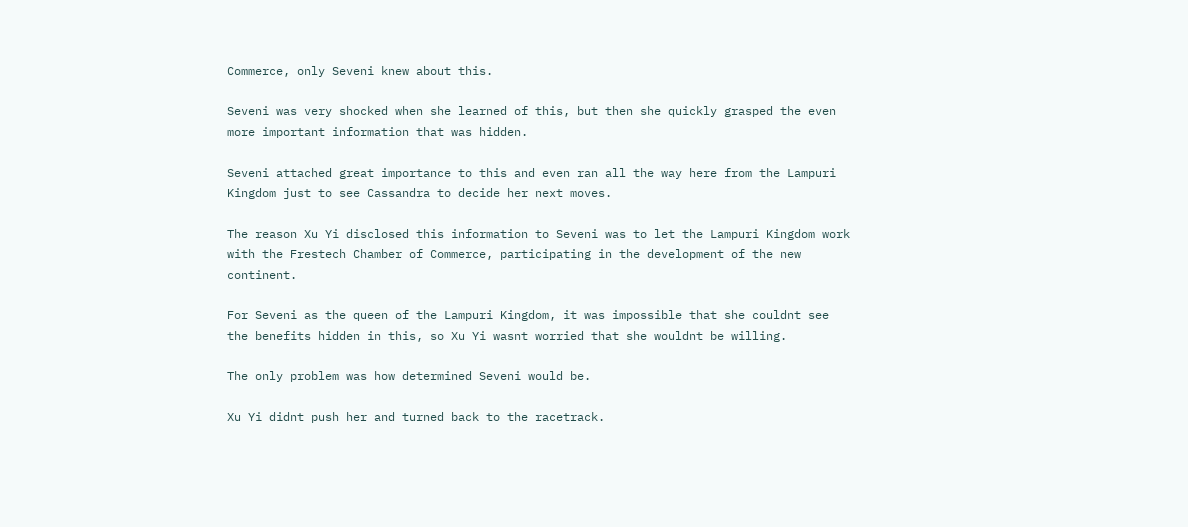Commerce, only Seveni knew about this.

Seveni was very shocked when she learned of this, but then she quickly grasped the even more important information that was hidden.

Seveni attached great importance to this and even ran all the way here from the Lampuri Kingdom just to see Cassandra to decide her next moves.

The reason Xu Yi disclosed this information to Seveni was to let the Lampuri Kingdom work with the Frestech Chamber of Commerce, participating in the development of the new continent.

For Seveni as the queen of the Lampuri Kingdom, it was impossible that she couldnt see the benefits hidden in this, so Xu Yi wasnt worried that she wouldnt be willing.

The only problem was how determined Seveni would be.

Xu Yi didnt push her and turned back to the racetrack.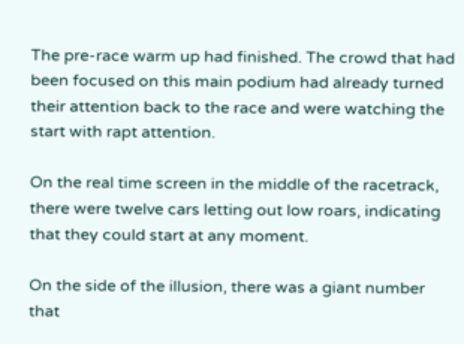The pre-race warm up had finished. The crowd that had been focused on this main podium had already turned their attention back to the race and were watching the start with rapt attention.

On the real time screen in the middle of the racetrack, there were twelve cars letting out low roars, indicating that they could start at any moment.

On the side of the illusion, there was a giant number that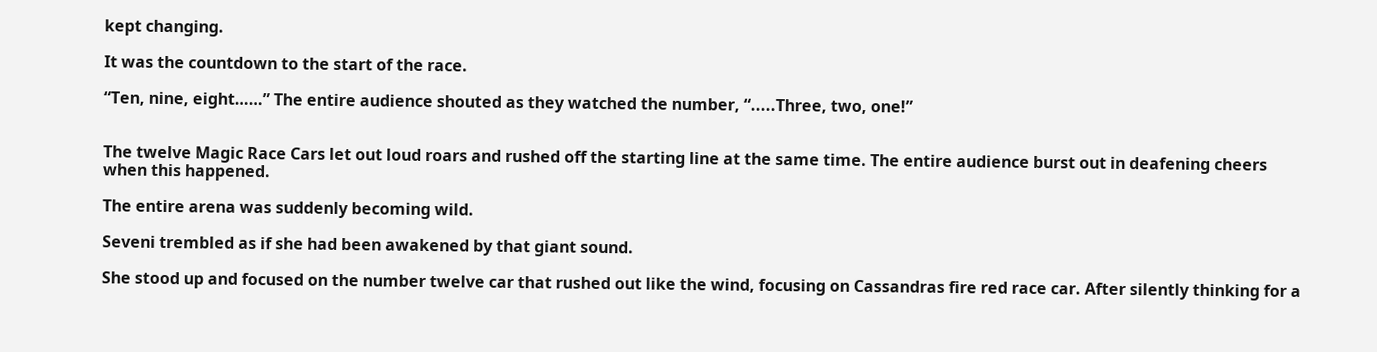kept changing.

It was the countdown to the start of the race.

“Ten, nine, eight……” The entire audience shouted as they watched the number, “.....Three, two, one!”


The twelve Magic Race Cars let out loud roars and rushed off the starting line at the same time. The entire audience burst out in deafening cheers when this happened.

The entire arena was suddenly becoming wild.

Seveni trembled as if she had been awakened by that giant sound.

She stood up and focused on the number twelve car that rushed out like the wind, focusing on Cassandras fire red race car. After silently thinking for a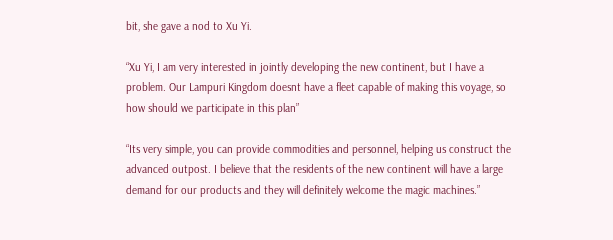bit, she gave a nod to Xu Yi.

“Xu Yi, I am very interested in jointly developing the new continent, but I have a problem. Our Lampuri Kingdom doesnt have a fleet capable of making this voyage, so how should we participate in this plan”

“Its very simple, you can provide commodities and personnel, helping us construct the advanced outpost. I believe that the residents of the new continent will have a large demand for our products and they will definitely welcome the magic machines.”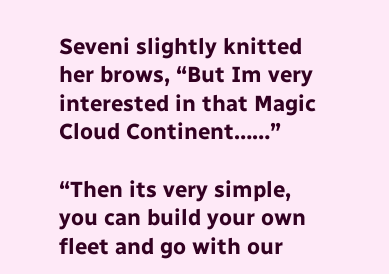Seveni slightly knitted her brows, “But Im very interested in that Magic Cloud Continent……”

“Then its very simple, you can build your own fleet and go with our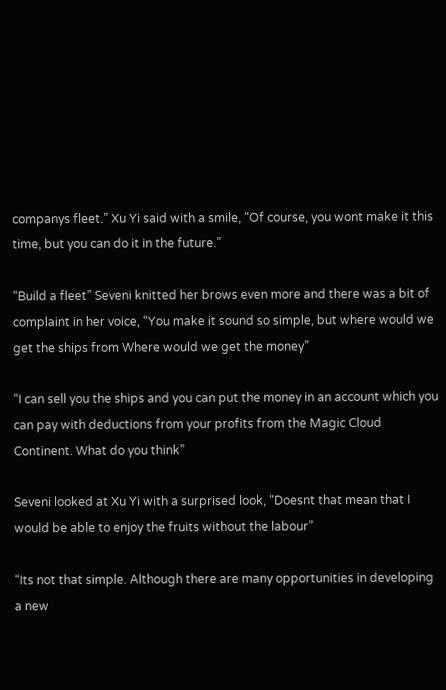companys fleet.” Xu Yi said with a smile, “Of course, you wont make it this time, but you can do it in the future.”

“Build a fleet” Seveni knitted her brows even more and there was a bit of complaint in her voice, “You make it sound so simple, but where would we get the ships from Where would we get the money”

“I can sell you the ships and you can put the money in an account which you can pay with deductions from your profits from the Magic Cloud Continent. What do you think”

Seveni looked at Xu Yi with a surprised look, “Doesnt that mean that I would be able to enjoy the fruits without the labour”

“Its not that simple. Although there are many opportunities in developing a new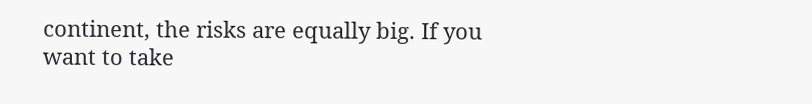continent, the risks are equally big. If you want to take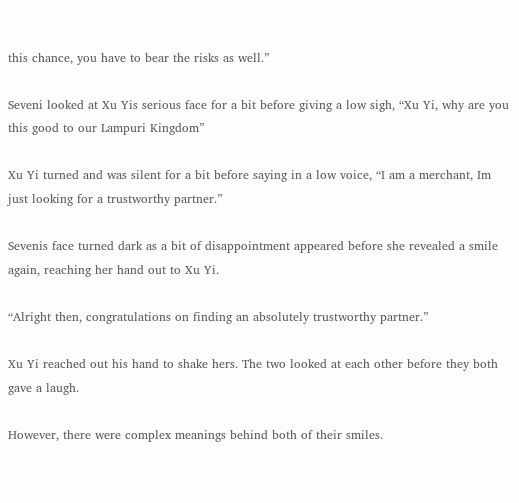this chance, you have to bear the risks as well.”

Seveni looked at Xu Yis serious face for a bit before giving a low sigh, “Xu Yi, why are you this good to our Lampuri Kingdom”

Xu Yi turned and was silent for a bit before saying in a low voice, “I am a merchant, Im just looking for a trustworthy partner.”

Sevenis face turned dark as a bit of disappointment appeared before she revealed a smile again, reaching her hand out to Xu Yi.

“Alright then, congratulations on finding an absolutely trustworthy partner.”

Xu Yi reached out his hand to shake hers. The two looked at each other before they both gave a laugh.

However, there were complex meanings behind both of their smiles.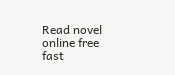Read novel online free fast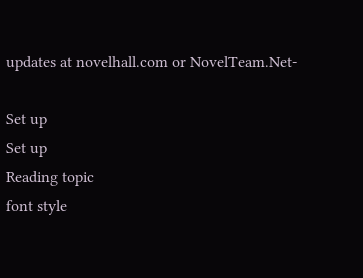updates at novelhall.com or NovelTeam.Net-

Set up
Set up
Reading topic
font style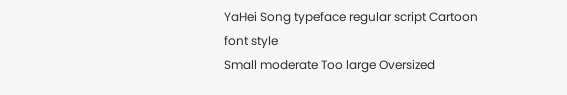YaHei Song typeface regular script Cartoon
font style
Small moderate Too large Oversized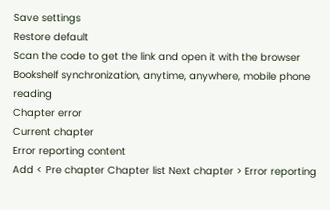Save settings
Restore default
Scan the code to get the link and open it with the browser
Bookshelf synchronization, anytime, anywhere, mobile phone reading
Chapter error
Current chapter
Error reporting content
Add < Pre chapter Chapter list Next chapter > Error reporting